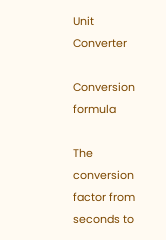Unit Converter

Conversion formula

The conversion factor from seconds to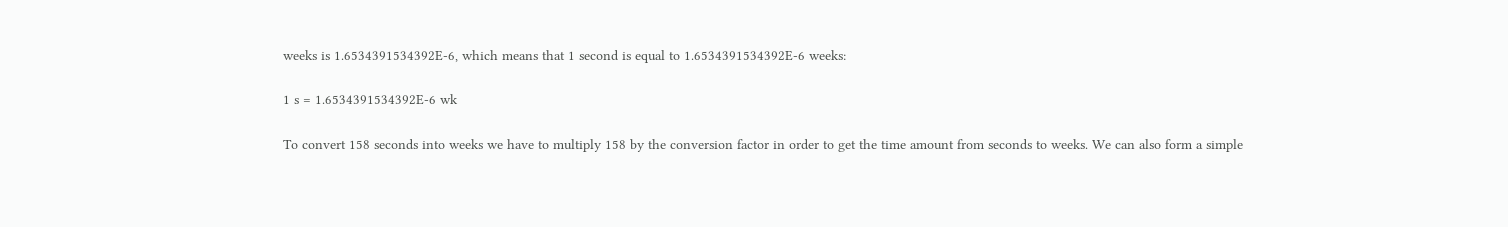weeks is 1.6534391534392E-6, which means that 1 second is equal to 1.6534391534392E-6 weeks:

1 s = 1.6534391534392E-6 wk

To convert 158 seconds into weeks we have to multiply 158 by the conversion factor in order to get the time amount from seconds to weeks. We can also form a simple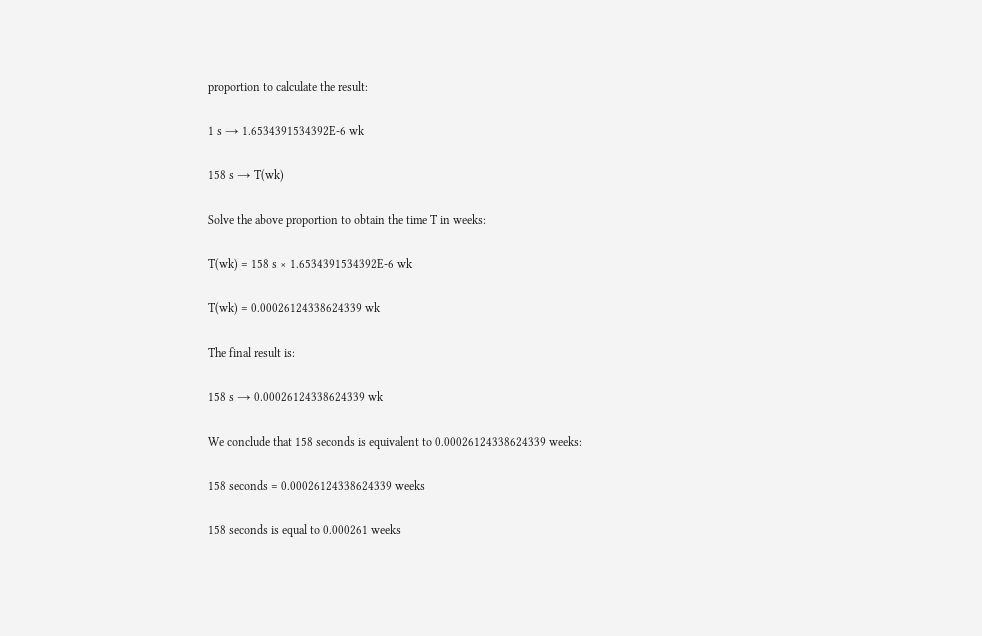proportion to calculate the result:

1 s → 1.6534391534392E-6 wk

158 s → T(wk)

Solve the above proportion to obtain the time T in weeks:

T(wk) = 158 s × 1.6534391534392E-6 wk

T(wk) = 0.00026124338624339 wk

The final result is:

158 s → 0.00026124338624339 wk

We conclude that 158 seconds is equivalent to 0.00026124338624339 weeks:

158 seconds = 0.00026124338624339 weeks

158 seconds is equal to 0.000261 weeks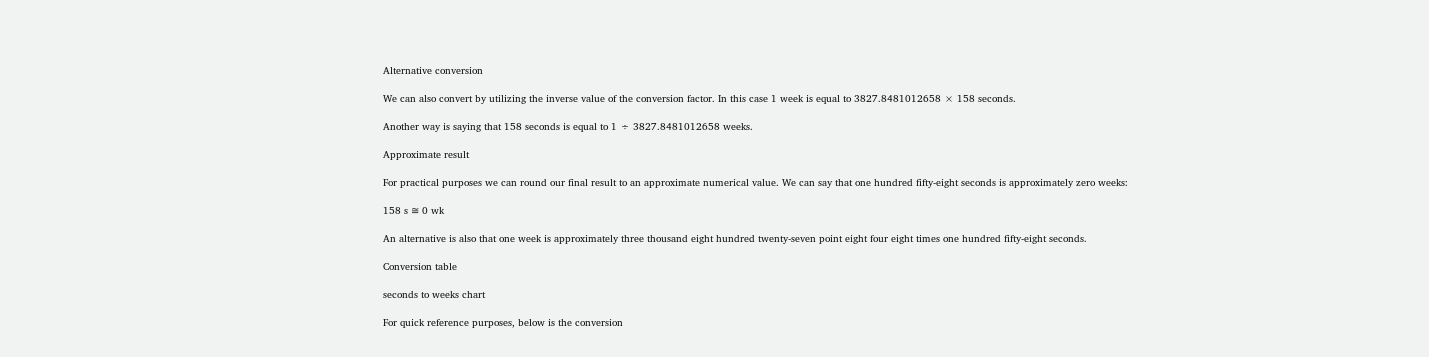Alternative conversion

We can also convert by utilizing the inverse value of the conversion factor. In this case 1 week is equal to 3827.8481012658 × 158 seconds.

Another way is saying that 158 seconds is equal to 1 ÷ 3827.8481012658 weeks.

Approximate result

For practical purposes we can round our final result to an approximate numerical value. We can say that one hundred fifty-eight seconds is approximately zero weeks:

158 s ≅ 0 wk

An alternative is also that one week is approximately three thousand eight hundred twenty-seven point eight four eight times one hundred fifty-eight seconds.

Conversion table

seconds to weeks chart

For quick reference purposes, below is the conversion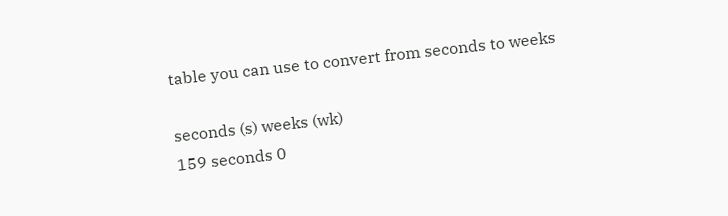table you can use to convert from seconds to weeks

seconds (s) weeks (wk)
159 seconds 0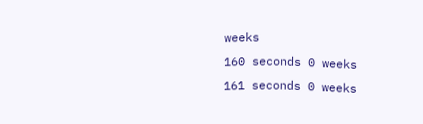weeks
160 seconds 0 weeks
161 seconds 0 weeks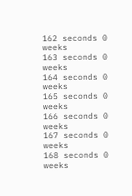162 seconds 0 weeks
163 seconds 0 weeks
164 seconds 0 weeks
165 seconds 0 weeks
166 seconds 0 weeks
167 seconds 0 weeks
168 seconds 0 weeks